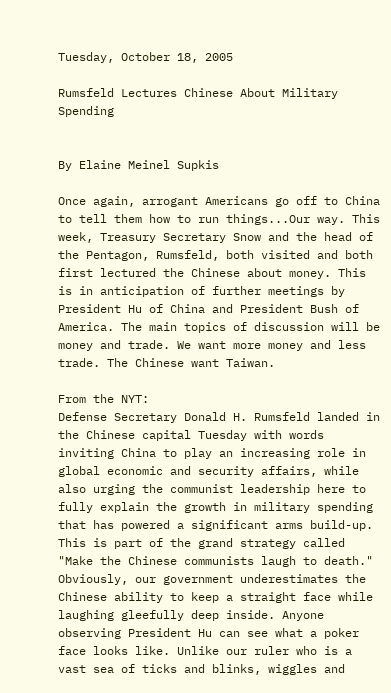Tuesday, October 18, 2005

Rumsfeld Lectures Chinese About Military Spending


By Elaine Meinel Supkis

Once again, arrogant Americans go off to China to tell them how to run things...Our way. This week, Treasury Secretary Snow and the head of the Pentagon, Rumsfeld, both visited and both first lectured the Chinese about money. This is in anticipation of further meetings by President Hu of China and President Bush of America. The main topics of discussion will be money and trade. We want more money and less trade. The Chinese want Taiwan.

From the NYT:
Defense Secretary Donald H. Rumsfeld landed in the Chinese capital Tuesday with words inviting China to play an increasing role in global economic and security affairs, while also urging the communist leadership here to fully explain the growth in military spending that has powered a significant arms build-up.
This is part of the grand strategy called "Make the Chinese communists laugh to death." Obviously, our government underestimates the Chinese ability to keep a straight face while laughing gleefully deep inside. Anyone observing President Hu can see what a poker face looks like. Unlike our ruler who is a vast sea of ticks and blinks, wiggles and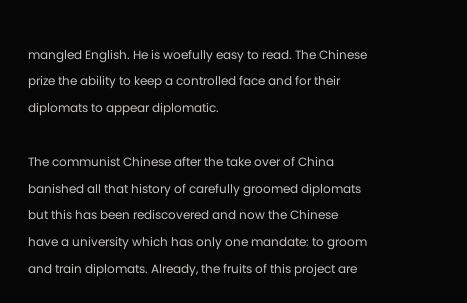mangled English. He is woefully easy to read. The Chinese prize the ability to keep a controlled face and for their diplomats to appear diplomatic.

The communist Chinese after the take over of China banished all that history of carefully groomed diplomats but this has been rediscovered and now the Chinese have a university which has only one mandate: to groom and train diplomats. Already, the fruits of this project are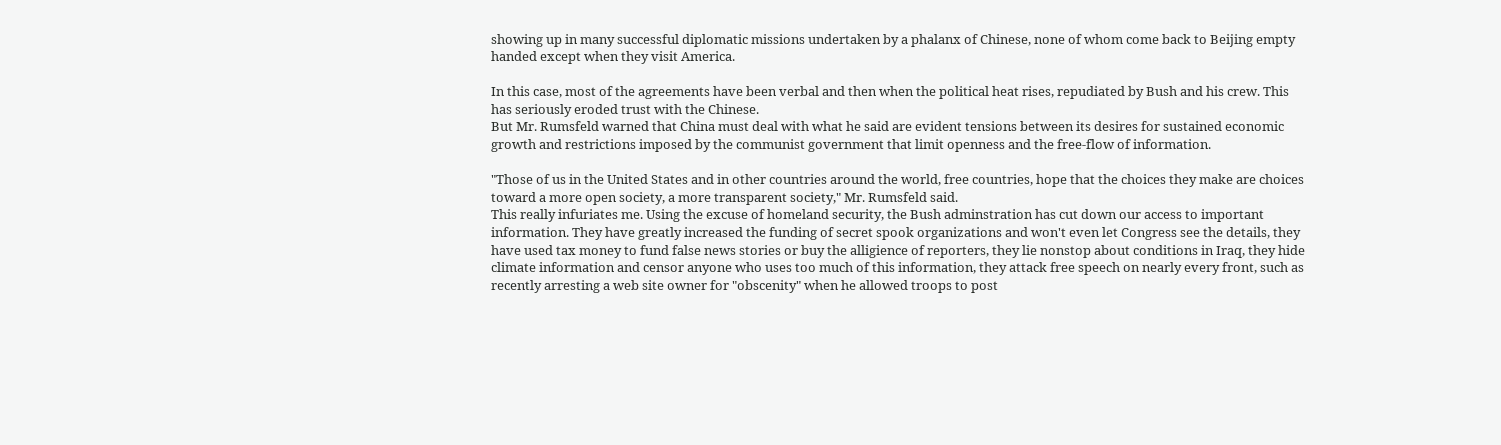showing up in many successful diplomatic missions undertaken by a phalanx of Chinese, none of whom come back to Beijing empty handed except when they visit America.

In this case, most of the agreements have been verbal and then when the political heat rises, repudiated by Bush and his crew. This has seriously eroded trust with the Chinese.
But Mr. Rumsfeld warned that China must deal with what he said are evident tensions between its desires for sustained economic growth and restrictions imposed by the communist government that limit openness and the free-flow of information.

"Those of us in the United States and in other countries around the world, free countries, hope that the choices they make are choices toward a more open society, a more transparent society," Mr. Rumsfeld said.
This really infuriates me. Using the excuse of homeland security, the Bush adminstration has cut down our access to important information. They have greatly increased the funding of secret spook organizations and won't even let Congress see the details, they have used tax money to fund false news stories or buy the alligience of reporters, they lie nonstop about conditions in Iraq, they hide climate information and censor anyone who uses too much of this information, they attack free speech on nearly every front, such as recently arresting a web site owner for "obscenity" when he allowed troops to post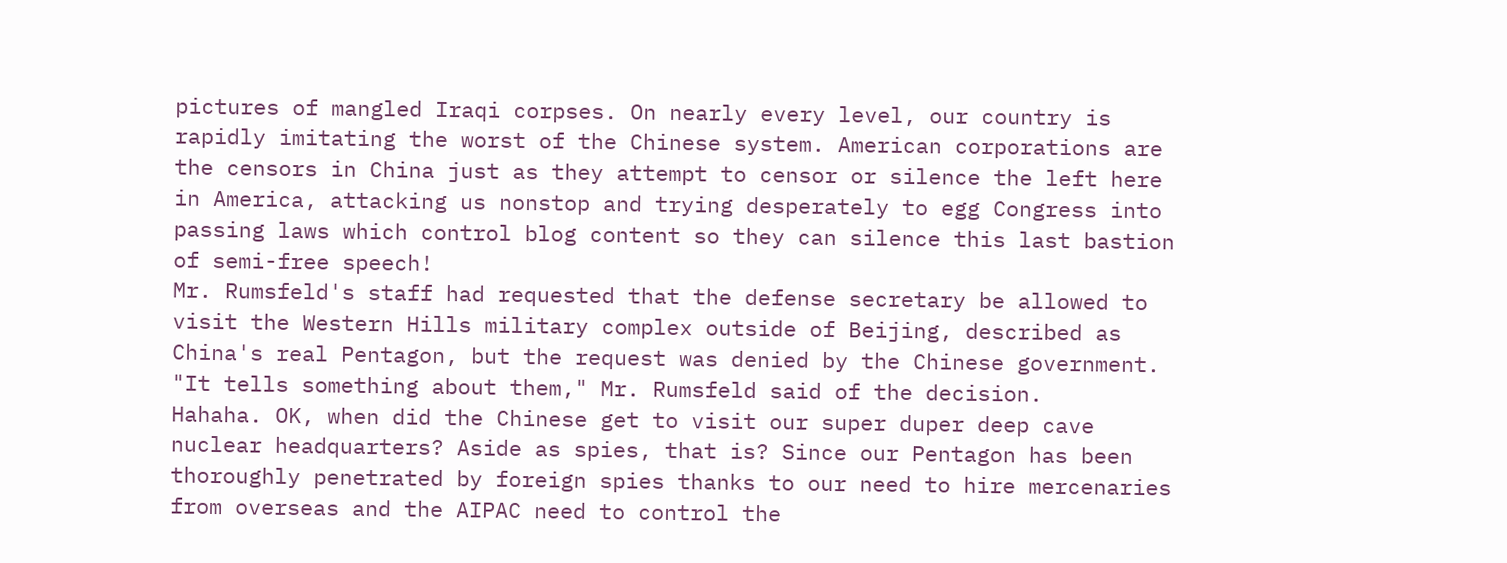pictures of mangled Iraqi corpses. On nearly every level, our country is rapidly imitating the worst of the Chinese system. American corporations are the censors in China just as they attempt to censor or silence the left here in America, attacking us nonstop and trying desperately to egg Congress into passing laws which control blog content so they can silence this last bastion of semi-free speech!
Mr. Rumsfeld's staff had requested that the defense secretary be allowed to visit the Western Hills military complex outside of Beijing, described as China's real Pentagon, but the request was denied by the Chinese government. "It tells something about them," Mr. Rumsfeld said of the decision.
Hahaha. OK, when did the Chinese get to visit our super duper deep cave nuclear headquarters? Aside as spies, that is? Since our Pentagon has been thoroughly penetrated by foreign spies thanks to our need to hire mercenaries from overseas and the AIPAC need to control the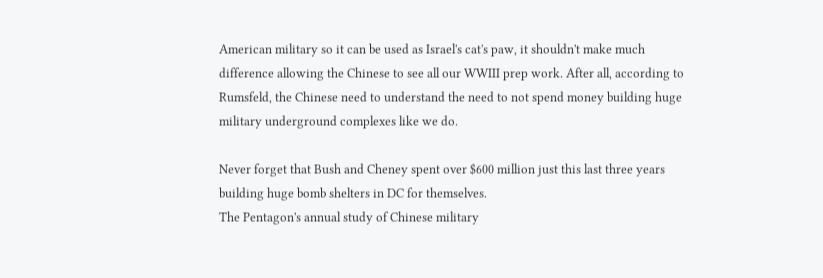American military so it can be used as Israel's cat's paw, it shouldn't make much difference allowing the Chinese to see all our WWIII prep work. After all, according to Rumsfeld, the Chinese need to understand the need to not spend money building huge military underground complexes like we do.

Never forget that Bush and Cheney spent over $600 million just this last three years building huge bomb shelters in DC for themselves.
The Pentagon's annual study of Chinese military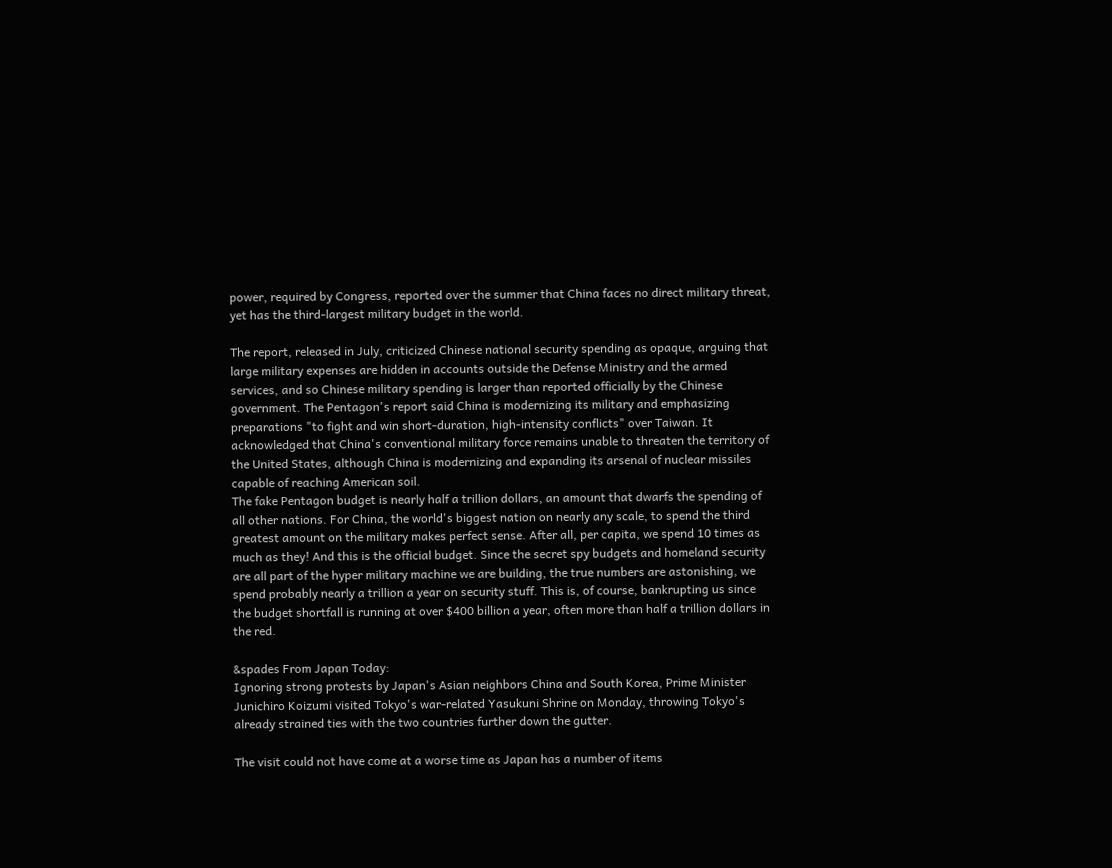power, required by Congress, reported over the summer that China faces no direct military threat, yet has the third-largest military budget in the world.

The report, released in July, criticized Chinese national security spending as opaque, arguing that large military expenses are hidden in accounts outside the Defense Ministry and the armed services, and so Chinese military spending is larger than reported officially by the Chinese government. The Pentagon's report said China is modernizing its military and emphasizing preparations "to fight and win short-duration, high-intensity conflicts" over Taiwan. It acknowledged that China's conventional military force remains unable to threaten the territory of the United States, although China is modernizing and expanding its arsenal of nuclear missiles capable of reaching American soil.
The fake Pentagon budget is nearly half a trillion dollars, an amount that dwarfs the spending of all other nations. For China, the world's biggest nation on nearly any scale, to spend the third greatest amount on the military makes perfect sense. After all, per capita, we spend 10 times as much as they! And this is the official budget. Since the secret spy budgets and homeland security are all part of the hyper military machine we are building, the true numbers are astonishing, we spend probably nearly a trillion a year on security stuff. This is, of course, bankrupting us since the budget shortfall is running at over $400 billion a year, often more than half a trillion dollars in the red.

&spades From Japan Today:
Ignoring strong protests by Japan's Asian neighbors China and South Korea, Prime Minister Junichiro Koizumi visited Tokyo's war-related Yasukuni Shrine on Monday, throwing Tokyo's already strained ties with the two countries further down the gutter.

The visit could not have come at a worse time as Japan has a number of items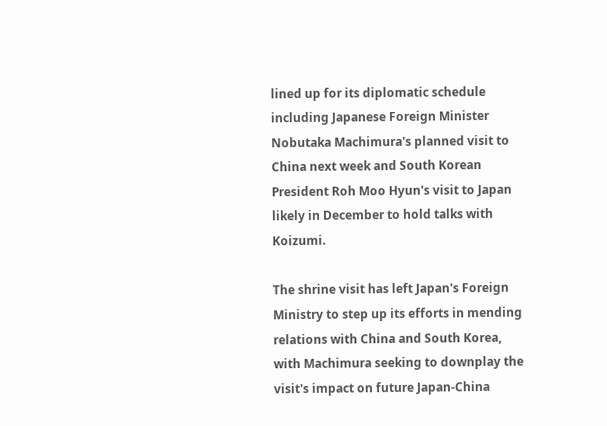lined up for its diplomatic schedule including Japanese Foreign Minister Nobutaka Machimura's planned visit to China next week and South Korean President Roh Moo Hyun's visit to Japan likely in December to hold talks with Koizumi.

The shrine visit has left Japan's Foreign Ministry to step up its efforts in mending relations with China and South Korea, with Machimura seeking to downplay the visit's impact on future Japan-China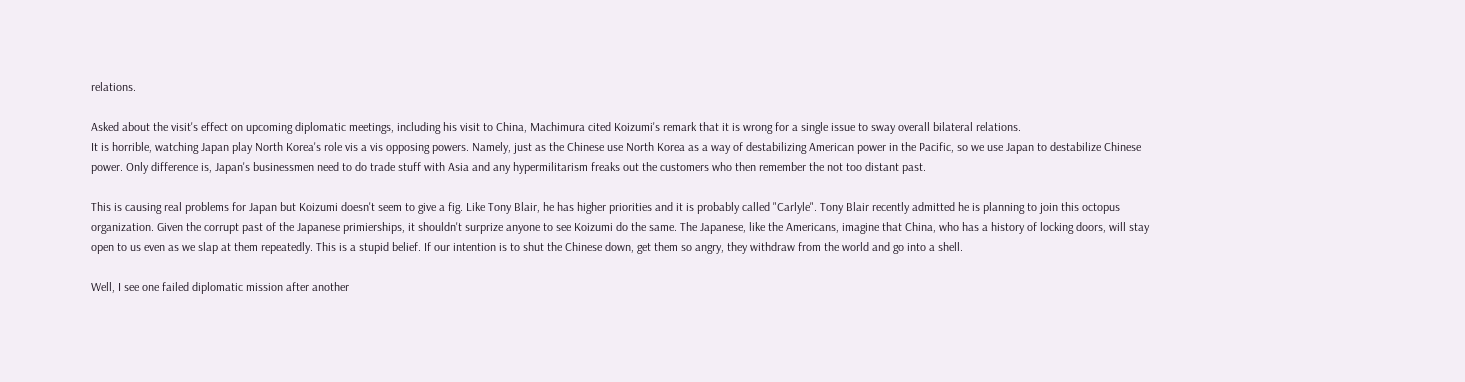relations.

Asked about the visit's effect on upcoming diplomatic meetings, including his visit to China, Machimura cited Koizumi's remark that it is wrong for a single issue to sway overall bilateral relations.
It is horrible, watching Japan play North Korea's role vis a vis opposing powers. Namely, just as the Chinese use North Korea as a way of destabilizing American power in the Pacific, so we use Japan to destabilize Chinese power. Only difference is, Japan's businessmen need to do trade stuff with Asia and any hypermilitarism freaks out the customers who then remember the not too distant past.

This is causing real problems for Japan but Koizumi doesn't seem to give a fig. Like Tony Blair, he has higher priorities and it is probably called "Carlyle". Tony Blair recently admitted he is planning to join this octopus organization. Given the corrupt past of the Japanese primierships, it shouldn't surprize anyone to see Koizumi do the same. The Japanese, like the Americans, imagine that China, who has a history of locking doors, will stay open to us even as we slap at them repeatedly. This is a stupid belief. If our intention is to shut the Chinese down, get them so angry, they withdraw from the world and go into a shell.

Well, I see one failed diplomatic mission after another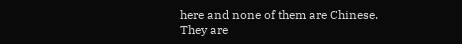here and none of them are Chinese. They are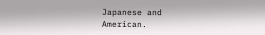Japanese and American.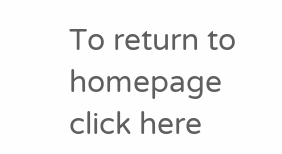To return to homepage click here